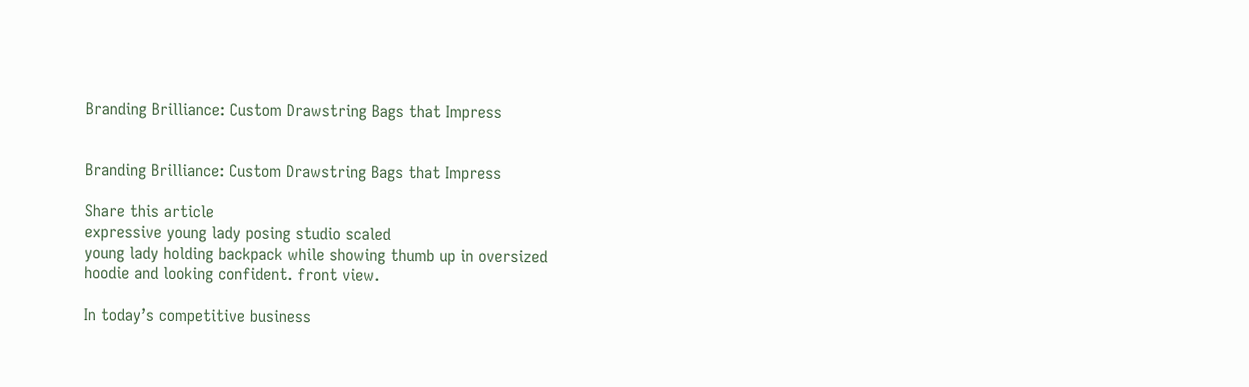Branding Brilliance: Custom Drawstring Bags that Impress


Branding Brilliance: Custom Drawstring Bags that Impress

Share this article
expressive young lady posing studio scaled
young lady holding backpack while showing thumb up in oversized hoodie and looking confident. front view.

In today’s competitive business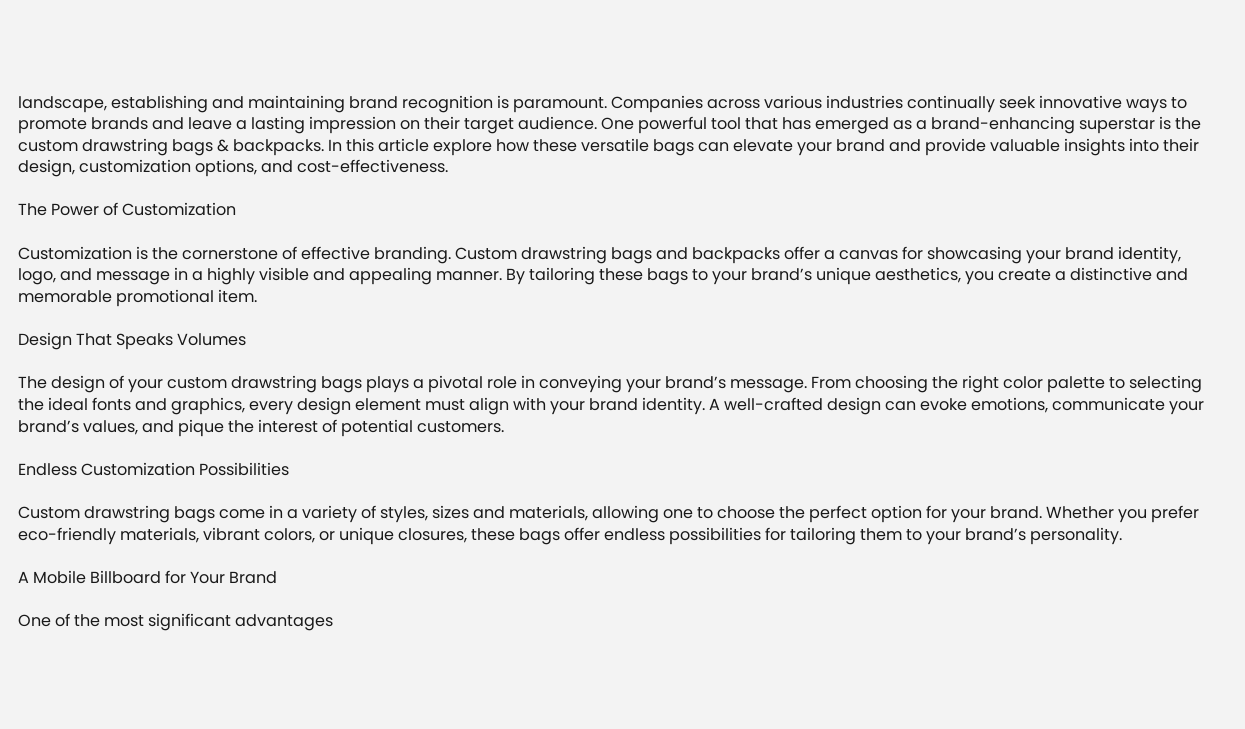landscape, establishing and maintaining brand recognition is paramount. Companies across various industries continually seek innovative ways to promote brands and leave a lasting impression on their target audience. One powerful tool that has emerged as a brand-enhancing superstar is the custom drawstring bags & backpacks. In this article explore how these versatile bags can elevate your brand and provide valuable insights into their design, customization options, and cost-effectiveness.

The Power of Customization

Customization is the cornerstone of effective branding. Custom drawstring bags and backpacks offer a canvas for showcasing your brand identity, logo, and message in a highly visible and appealing manner. By tailoring these bags to your brand’s unique aesthetics, you create a distinctive and memorable promotional item.

Design That Speaks Volumes

The design of your custom drawstring bags plays a pivotal role in conveying your brand’s message. From choosing the right color palette to selecting the ideal fonts and graphics, every design element must align with your brand identity. A well-crafted design can evoke emotions, communicate your brand’s values, and pique the interest of potential customers.

Endless Customization Possibilities

Custom drawstring bags come in a variety of styles, sizes and materials, allowing one to choose the perfect option for your brand. Whether you prefer eco-friendly materials, vibrant colors, or unique closures, these bags offer endless possibilities for tailoring them to your brand’s personality.

A Mobile Billboard for Your Brand

One of the most significant advantages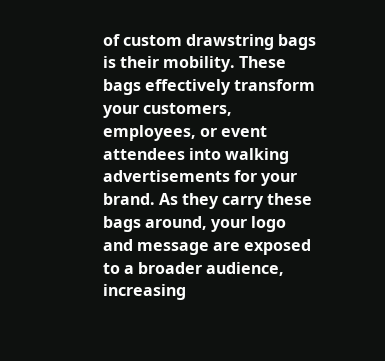of custom drawstring bags is their mobility. These bags effectively transform your customers, employees, or event attendees into walking advertisements for your brand. As they carry these bags around, your logo and message are exposed to a broader audience, increasing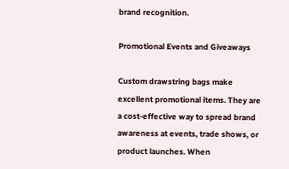brand recognition.

Promotional Events and Giveaways

Custom drawstring bags make excellent promotional items. They are a cost-effective way to spread brand awareness at events, trade shows, or product launches. When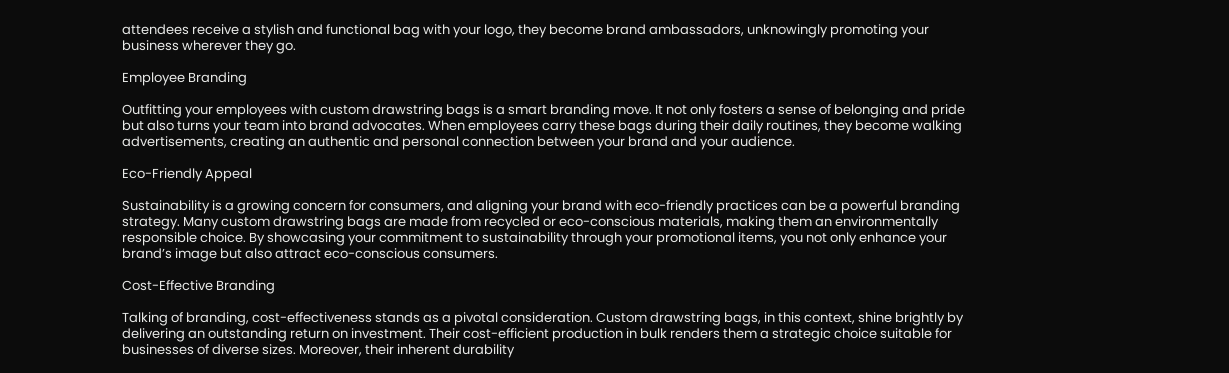attendees receive a stylish and functional bag with your logo, they become brand ambassadors, unknowingly promoting your business wherever they go.

Employee Branding

Outfitting your employees with custom drawstring bags is a smart branding move. It not only fosters a sense of belonging and pride but also turns your team into brand advocates. When employees carry these bags during their daily routines, they become walking advertisements, creating an authentic and personal connection between your brand and your audience.

Eco-Friendly Appeal

Sustainability is a growing concern for consumers, and aligning your brand with eco-friendly practices can be a powerful branding strategy. Many custom drawstring bags are made from recycled or eco-conscious materials, making them an environmentally responsible choice. By showcasing your commitment to sustainability through your promotional items, you not only enhance your brand’s image but also attract eco-conscious consumers.

Cost-Effective Branding

Talking of branding, cost-effectiveness stands as a pivotal consideration. Custom drawstring bags, in this context, shine brightly by delivering an outstanding return on investment. Their cost-efficient production in bulk renders them a strategic choice suitable for businesses of diverse sizes. Moreover, their inherent durability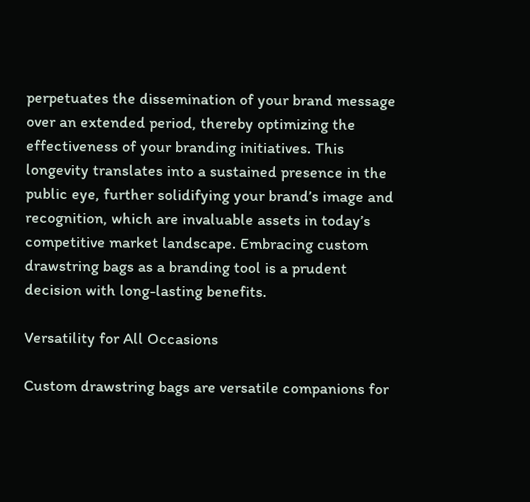perpetuates the dissemination of your brand message over an extended period, thereby optimizing the effectiveness of your branding initiatives. This longevity translates into a sustained presence in the public eye, further solidifying your brand’s image and recognition, which are invaluable assets in today’s competitive market landscape. Embracing custom drawstring bags as a branding tool is a prudent decision with long-lasting benefits.

Versatility for All Occasions

Custom drawstring bags are versatile companions for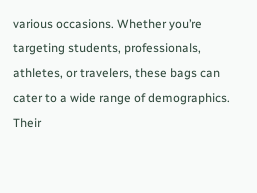various occasions. Whether you’re targeting students, professionals, athletes, or travelers, these bags can cater to a wide range of demographics. Their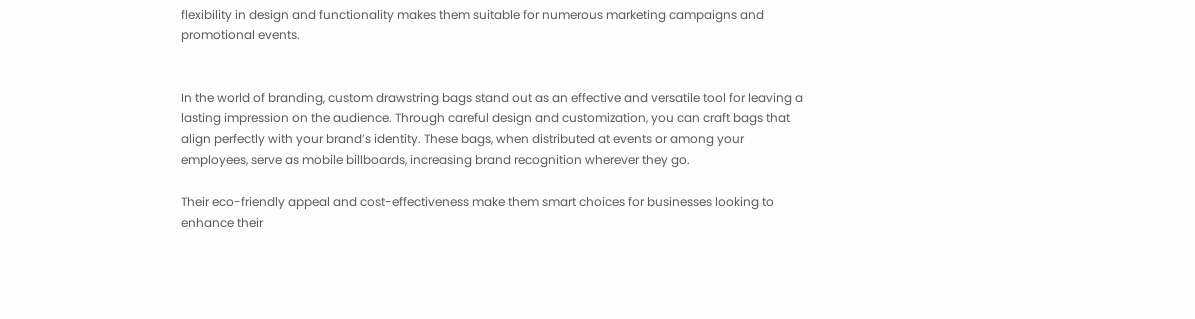flexibility in design and functionality makes them suitable for numerous marketing campaigns and promotional events.


In the world of branding, custom drawstring bags stand out as an effective and versatile tool for leaving a lasting impression on the audience. Through careful design and customization, you can craft bags that align perfectly with your brand’s identity. These bags, when distributed at events or among your employees, serve as mobile billboards, increasing brand recognition wherever they go.

Their eco-friendly appeal and cost-effectiveness make them smart choices for businesses looking to enhance their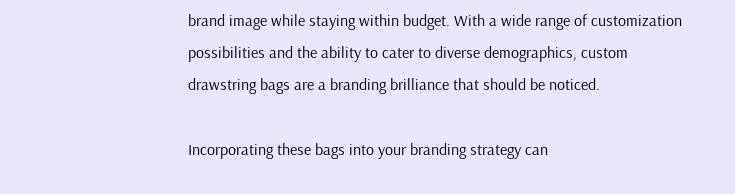brand image while staying within budget. With a wide range of customization possibilities and the ability to cater to diverse demographics, custom drawstring bags are a branding brilliance that should be noticed.

Incorporating these bags into your branding strategy can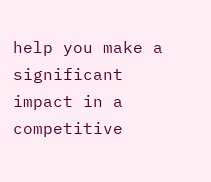help you make a significant impact in a competitive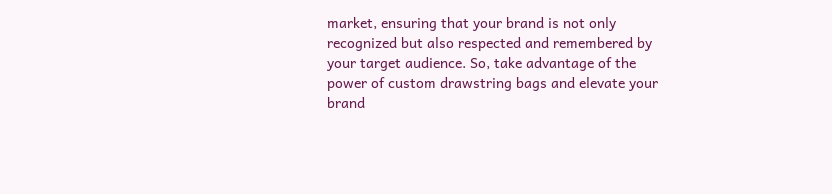market, ensuring that your brand is not only recognized but also respected and remembered by your target audience. So, take advantage of the power of custom drawstring bags and elevate your brand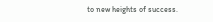to new heights of success.